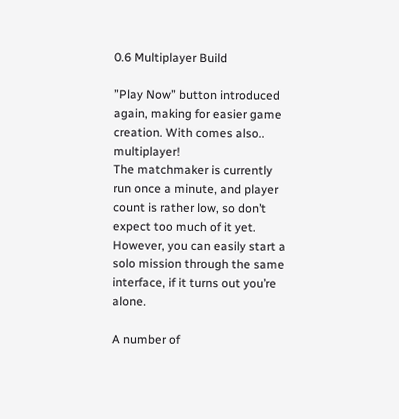0.6 Multiplayer Build

”Play Now” button introduced again, making for easier game creation. With comes also.. multiplayer!
The matchmaker is currently run once a minute, and player count is rather low, so don’t expect too much of it yet. However, you can easily start a solo mission through the same interface, if it turns out you’re alone.

A number of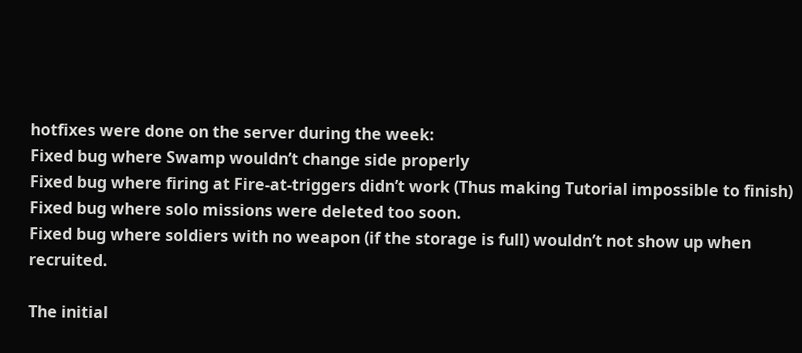hotfixes were done on the server during the week:
Fixed bug where Swamp wouldn’t change side properly
Fixed bug where firing at Fire-at-triggers didn’t work (Thus making Tutorial impossible to finish)
Fixed bug where solo missions were deleted too soon.
Fixed bug where soldiers with no weapon (if the storage is full) wouldn’t not show up when recruited.

The initial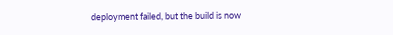deployment failed, but the build is now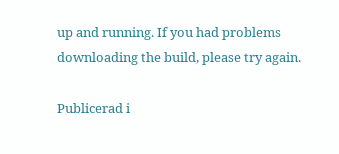up and running. If you had problems downloading the build, please try again.

Publicerad i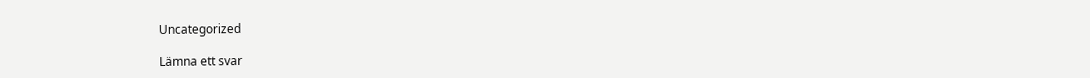Uncategorized

Lämna ett svar